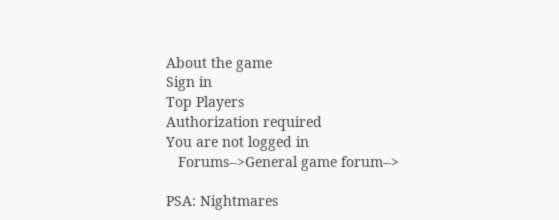About the game
Sign in
Top Players
Authorization required
You are not logged in
   Forums-->General game forum-->

PSA: Nightmares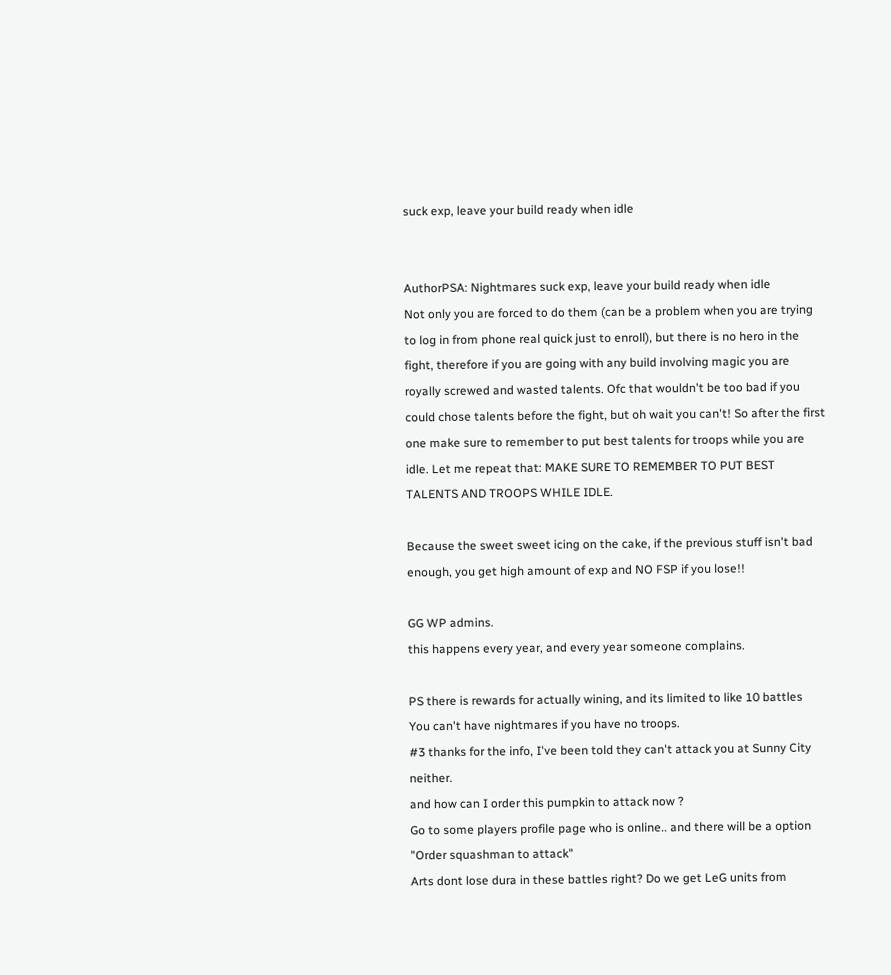suck exp, leave your build ready when idle


AuthorPSA: Nightmares suck exp, leave your build ready when idle
Not only you are forced to do them (can be a problem when you are trying to log in from phone real quick just to enroll), but there is no hero in the fight, therefore if you are going with any build involving magic you are royally screwed and wasted talents. Ofc that wouldn't be too bad if you could chose talents before the fight, but oh wait you can't! So after the first one make sure to remember to put best talents for troops while you are idle. Let me repeat that: MAKE SURE TO REMEMBER TO PUT BEST TALENTS AND TROOPS WHILE IDLE.

Because the sweet sweet icing on the cake, if the previous stuff isn't bad enough, you get high amount of exp and NO FSP if you lose!!

GG WP admins.
this happens every year, and every year someone complains.

PS there is rewards for actually wining, and its limited to like 10 battles
You can't have nightmares if you have no troops.
#3 thanks for the info, I've been told they can't attack you at Sunny City neither.
and how can I order this pumpkin to attack now ?
Go to some players profile page who is online.. and there will be a option "Order squashman to attack"
Arts dont lose dura in these battles right? Do we get LeG units from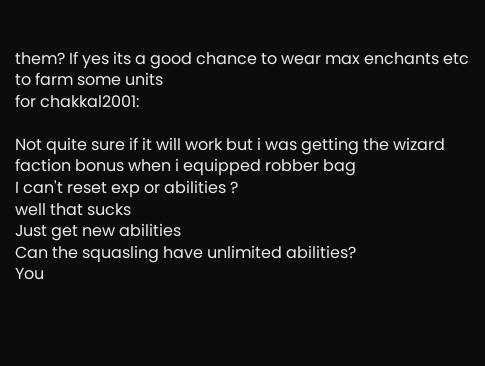them? If yes its a good chance to wear max enchants etc to farm some units
for chakkal2001:

Not quite sure if it will work but i was getting the wizard faction bonus when i equipped robber bag
I can't reset exp or abilities ?
well that sucks
Just get new abilities
Can the squasling have unlimited abilities?
You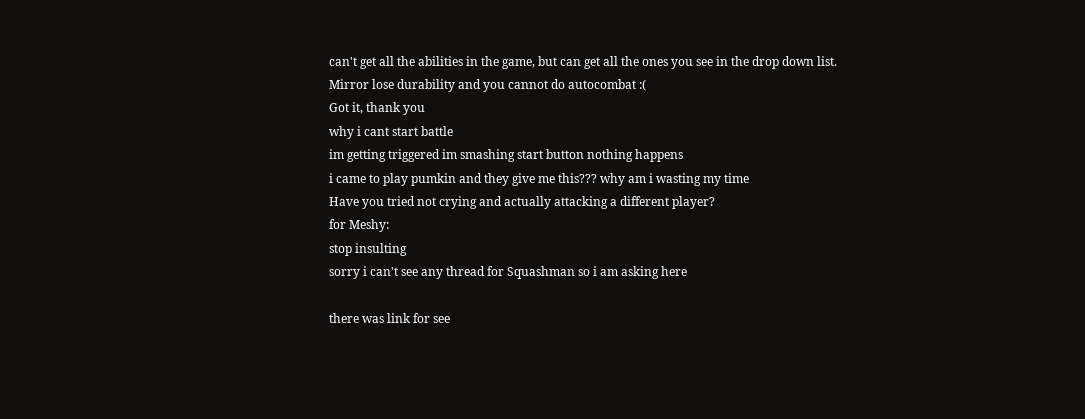can't get all the abilities in the game, but can get all the ones you see in the drop down list.
Mirror lose durability and you cannot do autocombat :(
Got it, thank you
why i cant start battle
im getting triggered im smashing start button nothing happens
i came to play pumkin and they give me this??? why am i wasting my time
Have you tried not crying and actually attacking a different player?
for Meshy:
stop insulting
sorry i can't see any thread for Squashman so i am asking here

there was link for see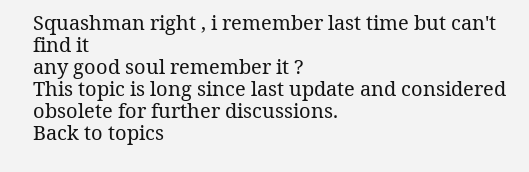Squashman right , i remember last time but can't find it
any good soul remember it ?
This topic is long since last update and considered obsolete for further discussions.
Back to topics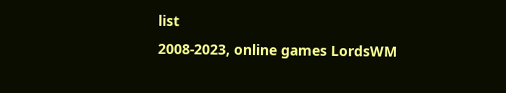list
2008-2023, online games LordsWM